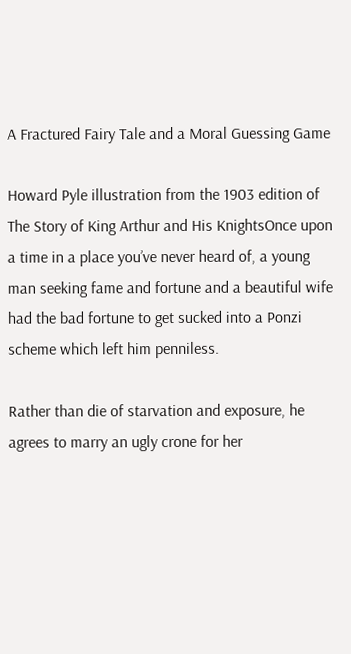A Fractured Fairy Tale and a Moral Guessing Game

Howard Pyle illustration from the 1903 edition of The Story of King Arthur and His KnightsOnce upon a time in a place you’ve never heard of, a young man seeking fame and fortune and a beautiful wife had the bad fortune to get sucked into a Ponzi scheme which left him penniless.

Rather than die of starvation and exposure, he agrees to marry an ugly crone for her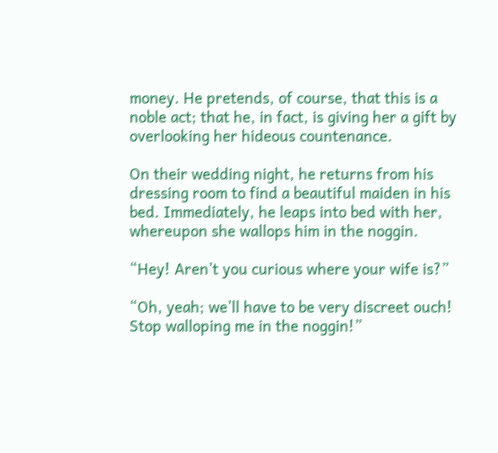money. He pretends, of course, that this is a noble act; that he, in fact, is giving her a gift by overlooking her hideous countenance.

On their wedding night, he returns from his dressing room to find a beautiful maiden in his bed. Immediately, he leaps into bed with her, whereupon she wallops him in the noggin.

“Hey! Aren’t you curious where your wife is?”

“Oh, yeah; we’ll have to be very discreet ouch! Stop walloping me in the noggin!”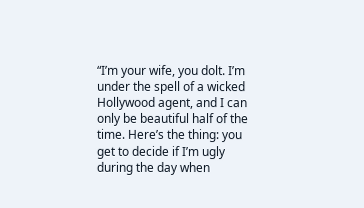“I’m your wife, you dolt. I’m under the spell of a wicked Hollywood agent, and I can only be beautiful half of the time. Here’s the thing: you get to decide if I’m ugly during the day when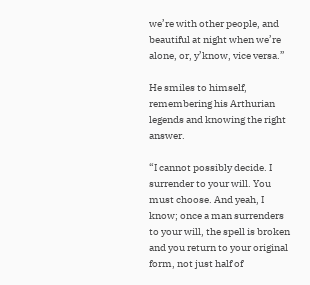we’re with other people, and beautiful at night when we’re alone, or, y’know, vice versa.”

He smiles to himself, remembering his Arthurian legends and knowing the right answer.

“I cannot possibly decide. I surrender to your will. You must choose. And yeah, I know; once a man surrenders to your will, the spell is broken and you return to your original form, not just half of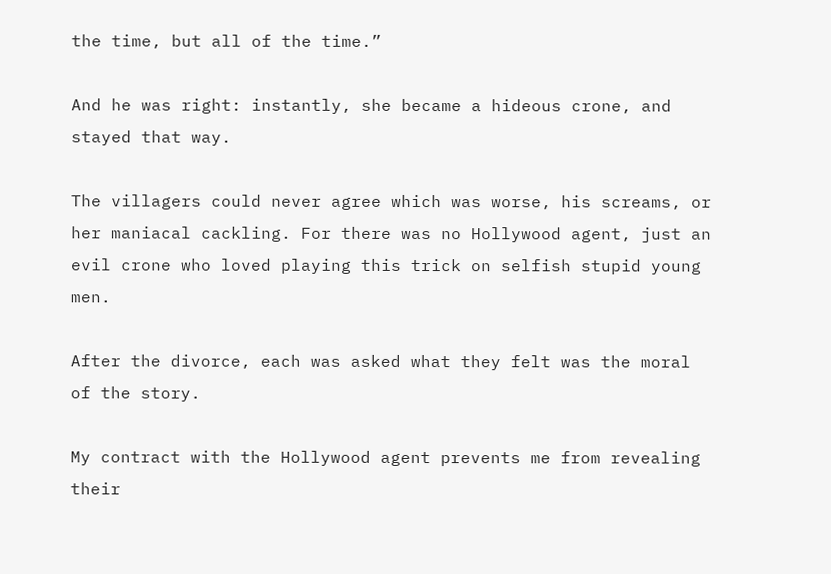the time, but all of the time.”

And he was right: instantly, she became a hideous crone, and stayed that way.

The villagers could never agree which was worse, his screams, or her maniacal cackling. For there was no Hollywood agent, just an evil crone who loved playing this trick on selfish stupid young men.

After the divorce, each was asked what they felt was the moral of the story.

My contract with the Hollywood agent prevents me from revealing their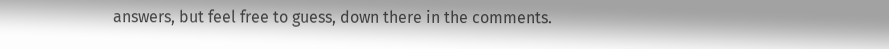answers, but feel free to guess, down there in the comments.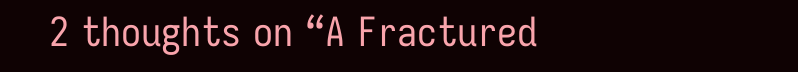2 thoughts on “A Fractured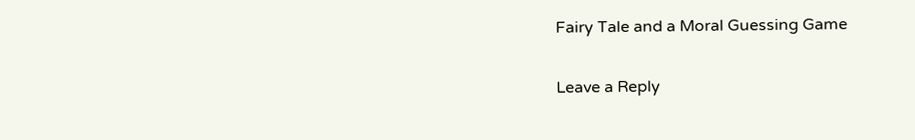Fairy Tale and a Moral Guessing Game

Leave a Reply